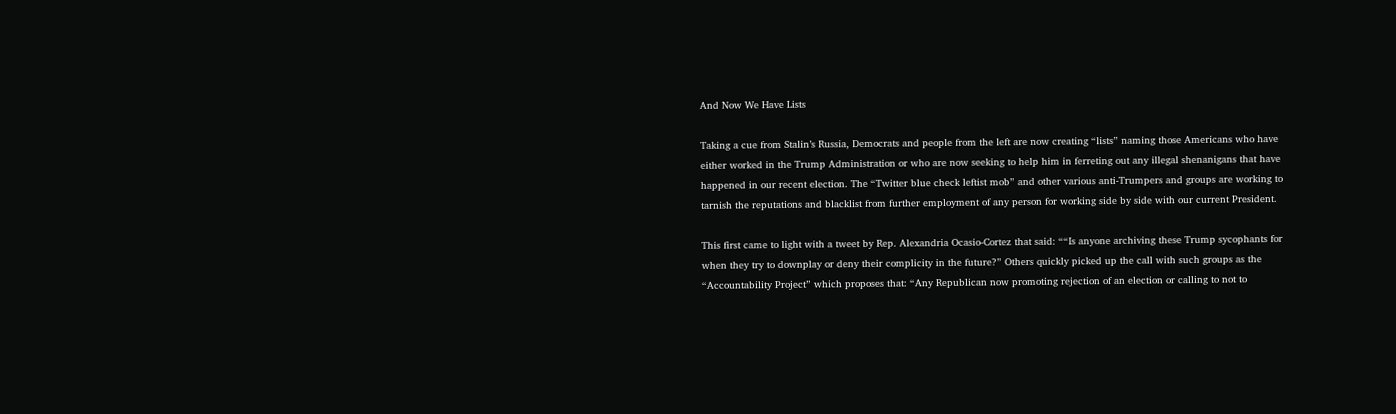And Now We Have Lists

Taking a cue from Stalin’s Russia, Democrats and people from the left are now creating “lists” naming those Americans who have either worked in the Trump Administration or who are now seeking to help him in ferreting out any illegal shenanigans that have happened in our recent election. The “Twitter blue check leftist mob” and other various anti-Trumpers and groups are working to tarnish the reputations and blacklist from further employment of any person for working side by side with our current President.

This first came to light with a tweet by Rep. Alexandria Ocasio-Cortez that said: ““Is anyone archiving these Trump sycophants for when they try to downplay or deny their complicity in the future?” Others quickly picked up the call with such groups as the “Accountability Project” which proposes that: “Any Republican now promoting rejection of an election or calling to not to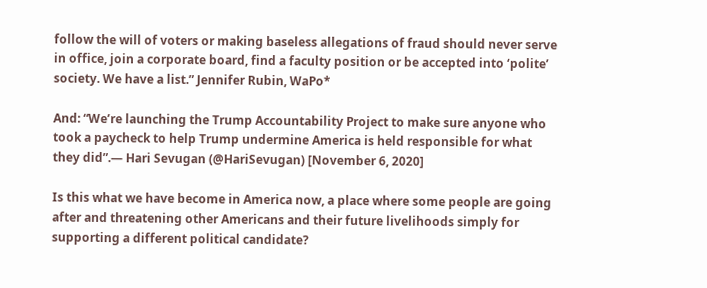follow the will of voters or making baseless allegations of fraud should never serve in office, join a corporate board, find a faculty position or be accepted into ‘polite’ society. We have a list.” Jennifer Rubin, WaPo*

And: “We’re launching the Trump Accountability Project to make sure anyone who took a paycheck to help Trump undermine America is held responsible for what they did”.— Hari Sevugan (@HariSevugan) [November 6, 2020]

Is this what we have become in America now, a place where some people are going after and threatening other Americans and their future livelihoods simply for supporting a different political candidate?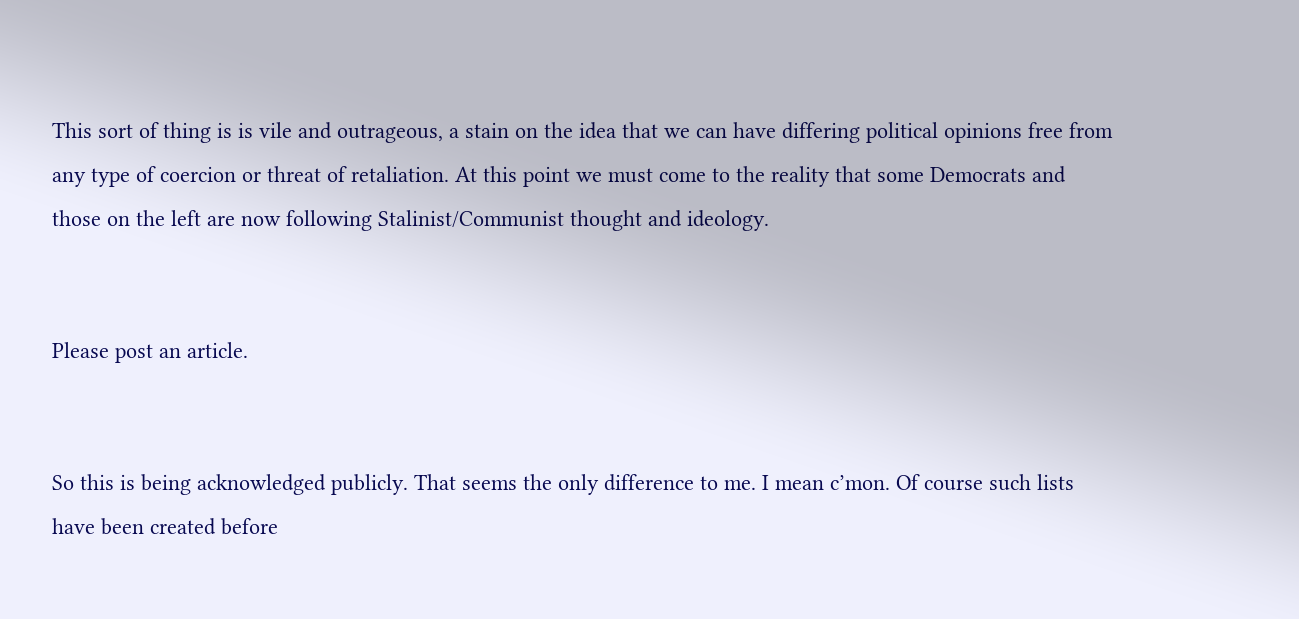This sort of thing is is vile and outrageous, a stain on the idea that we can have differing political opinions free from any type of coercion or threat of retaliation. At this point we must come to the reality that some Democrats and those on the left are now following Stalinist/Communist thought and ideology.


Please post an article.


So this is being acknowledged publicly. That seems the only difference to me. I mean c’mon. Of course such lists have been created before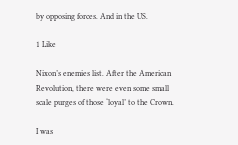by opposing forces. And in the US.

1 Like

Nixon’s enemies list. After the American Revolution, there were even some small scale purges of those ‘loyal’ to the Crown.

I was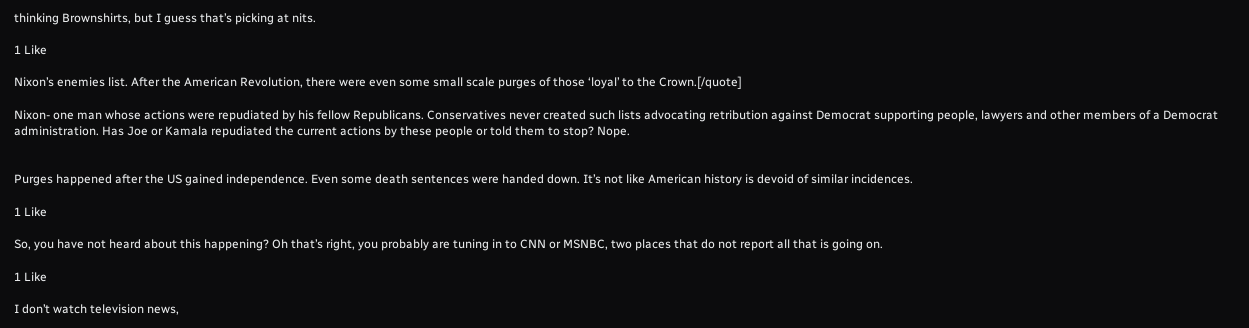thinking Brownshirts, but I guess that’s picking at nits.

1 Like

Nixon’s enemies list. After the American Revolution, there were even some small scale purges of those ‘loyal’ to the Crown.[/quote]

Nixon- one man whose actions were repudiated by his fellow Republicans. Conservatives never created such lists advocating retribution against Democrat supporting people, lawyers and other members of a Democrat administration. Has Joe or Kamala repudiated the current actions by these people or told them to stop? Nope.


Purges happened after the US gained independence. Even some death sentences were handed down. It’s not like American history is devoid of similar incidences.

1 Like

So, you have not heard about this happening? Oh that’s right, you probably are tuning in to CNN or MSNBC, two places that do not report all that is going on.

1 Like

I don’t watch television news,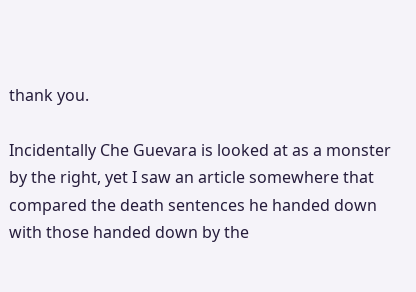thank you.

Incidentally Che Guevara is looked at as a monster by the right, yet I saw an article somewhere that compared the death sentences he handed down with those handed down by the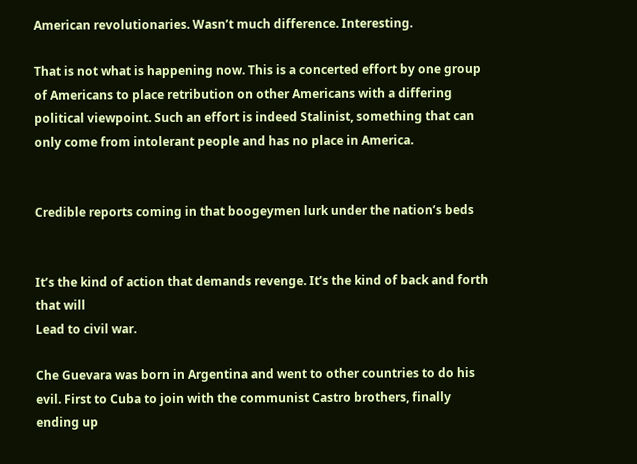American revolutionaries. Wasn’t much difference. Interesting.

That is not what is happening now. This is a concerted effort by one group of Americans to place retribution on other Americans with a differing political viewpoint. Such an effort is indeed Stalinist, something that can only come from intolerant people and has no place in America.


Credible reports coming in that boogeymen lurk under the nation’s beds


It’s the kind of action that demands revenge. It’s the kind of back and forth that will
Lead to civil war.

Che Guevara was born in Argentina and went to other countries to do his evil. First to Cuba to join with the communist Castro brothers, finally ending up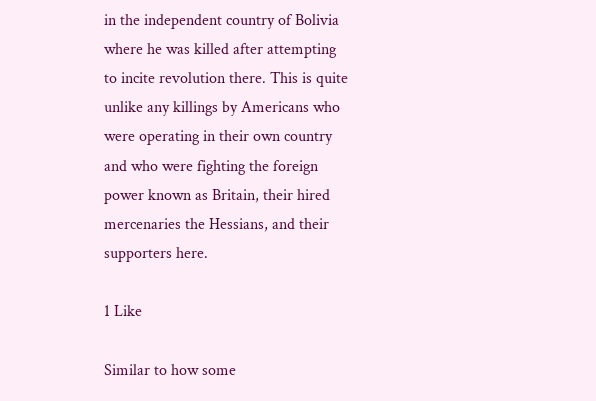in the independent country of Bolivia where he was killed after attempting to incite revolution there. This is quite unlike any killings by Americans who were operating in their own country and who were fighting the foreign power known as Britain, their hired mercenaries the Hessians, and their supporters here.

1 Like

Similar to how some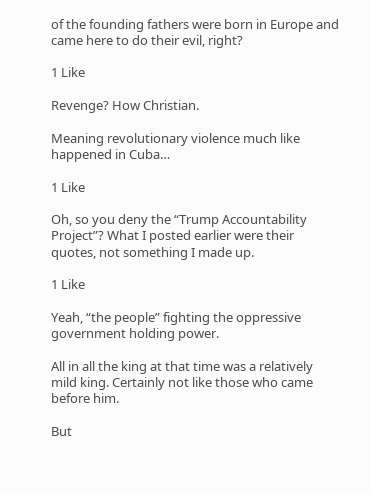of the founding fathers were born in Europe and came here to do their evil, right?

1 Like

Revenge? How Christian.

Meaning revolutionary violence much like happened in Cuba…

1 Like

Oh, so you deny the “Trump Accountability Project”? What I posted earlier were their quotes, not something I made up.

1 Like

Yeah, “the people” fighting the oppressive government holding power.

All in all the king at that time was a relatively mild king. Certainly not like those who came before him.

But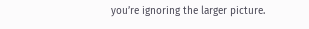you’re ignoring the larger picture.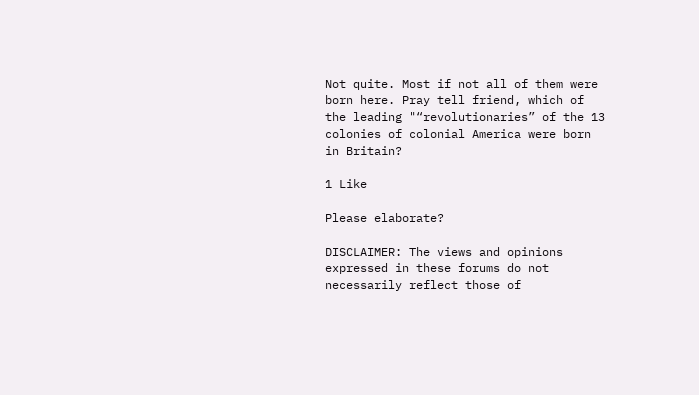Not quite. Most if not all of them were born here. Pray tell friend, which of the leading "“revolutionaries” of the 13 colonies of colonial America were born in Britain?

1 Like

Please elaborate?

DISCLAIMER: The views and opinions expressed in these forums do not necessarily reflect those of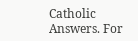Catholic Answers. For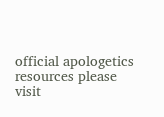official apologetics resources please visit